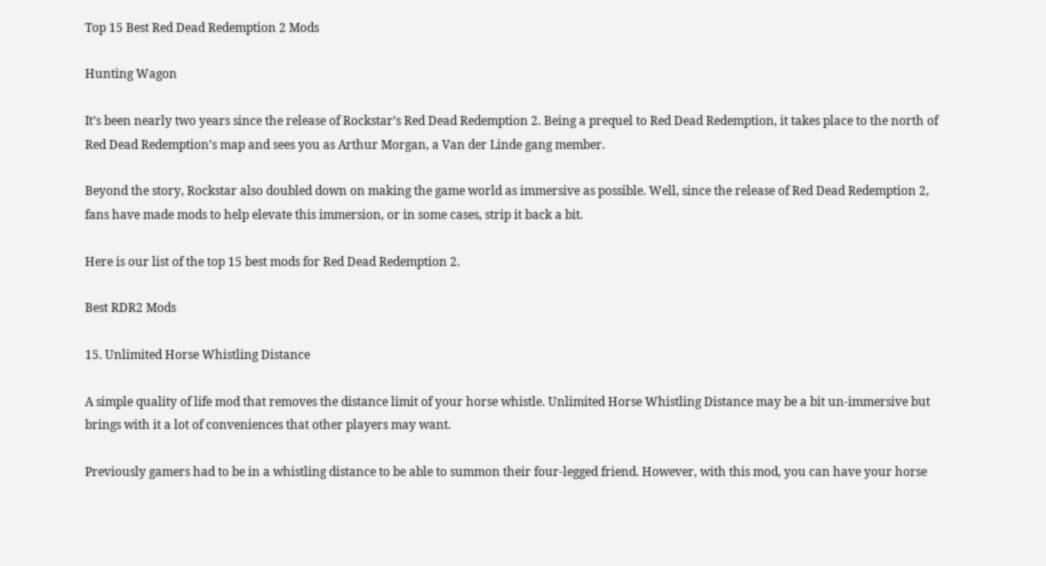Top 15 Best Red Dead Redemption 2 Mods

Hunting Wagon

It’s been nearly two years since the release of Rockstar’s Red Dead Redemption 2. Being a prequel to Red Dead Redemption, it takes place to the north of Red Dead Redemption’s map and sees you as Arthur Morgan, a Van der Linde gang member.

Beyond the story, Rockstar also doubled down on making the game world as immersive as possible. Well, since the release of Red Dead Redemption 2, fans have made mods to help elevate this immersion, or in some cases, strip it back a bit.

Here is our list of the top 15 best mods for Red Dead Redemption 2.

Best RDR2 Mods

15. Unlimited Horse Whistling Distance

A simple quality of life mod that removes the distance limit of your horse whistle. Unlimited Horse Whistling Distance may be a bit un-immersive but brings with it a lot of conveniences that other players may want.

Previously gamers had to be in a whistling distance to be able to summon their four-legged friend. However, with this mod, you can have your horse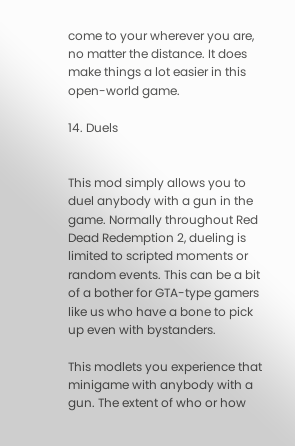come to your wherever you are, no matter the distance. It does make things a lot easier in this open-world game.

14. Duels


This mod simply allows you to duel anybody with a gun in the game. Normally throughout Red Dead Redemption 2, dueling is limited to scripted moments or random events. This can be a bit of a bother for GTA-type gamers like us who have a bone to pick up even with bystanders.

This modlets you experience that minigame with anybody with a gun. The extent of who or how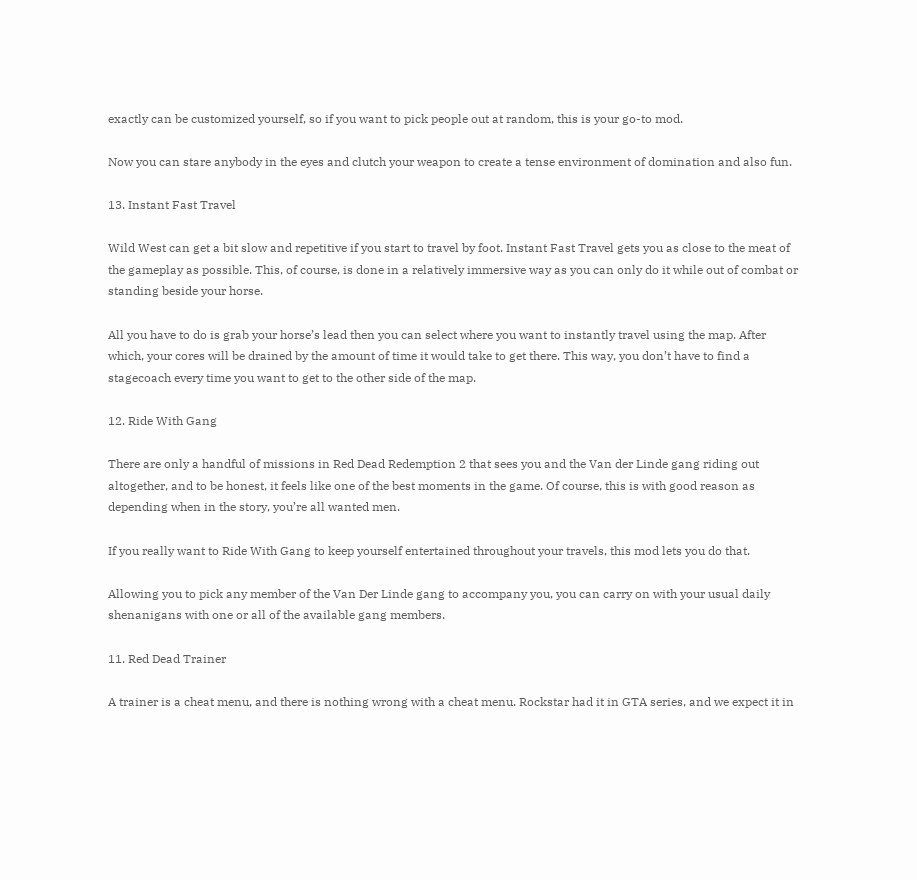exactly can be customized yourself, so if you want to pick people out at random, this is your go-to mod.

Now you can stare anybody in the eyes and clutch your weapon to create a tense environment of domination and also fun.

13. Instant Fast Travel

Wild West can get a bit slow and repetitive if you start to travel by foot. Instant Fast Travel gets you as close to the meat of the gameplay as possible. This, of course, is done in a relatively immersive way as you can only do it while out of combat or standing beside your horse.

All you have to do is grab your horse’s lead then you can select where you want to instantly travel using the map. After which, your cores will be drained by the amount of time it would take to get there. This way, you don’t have to find a stagecoach every time you want to get to the other side of the map.

12. Ride With Gang

There are only a handful of missions in Red Dead Redemption 2 that sees you and the Van der Linde gang riding out altogether, and to be honest, it feels like one of the best moments in the game. Of course, this is with good reason as depending when in the story, you’re all wanted men.

If you really want to Ride With Gang to keep yourself entertained throughout your travels, this mod lets you do that.

Allowing you to pick any member of the Van Der Linde gang to accompany you, you can carry on with your usual daily shenanigans with one or all of the available gang members.

11. Red Dead Trainer

A trainer is a cheat menu, and there is nothing wrong with a cheat menu. Rockstar had it in GTA series, and we expect it in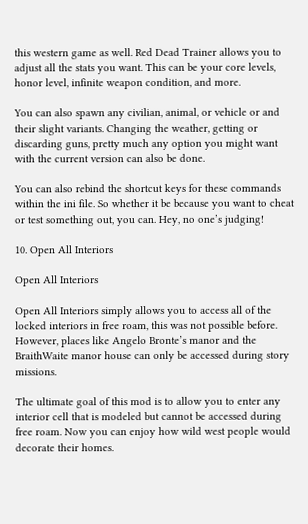this western game as well. Red Dead Trainer allows you to adjust all the stats you want. This can be your core levels, honor level, infinite weapon condition, and more.

You can also spawn any civilian, animal, or vehicle or and their slight variants. Changing the weather, getting or discarding guns, pretty much any option you might want with the current version can also be done.

You can also rebind the shortcut keys for these commands within the ini file. So whether it be because you want to cheat or test something out, you can. Hey, no one’s judging!

10. Open All Interiors

Open All Interiors

Open All Interiors simply allows you to access all of the locked interiors in free roam, this was not possible before. However, places like Angelo Bronte’s manor and the BraithWaite manor house can only be accessed during story missions.

The ultimate goal of this mod is to allow you to enter any interior cell that is modeled but cannot be accessed during free roam. Now you can enjoy how wild west people would decorate their homes.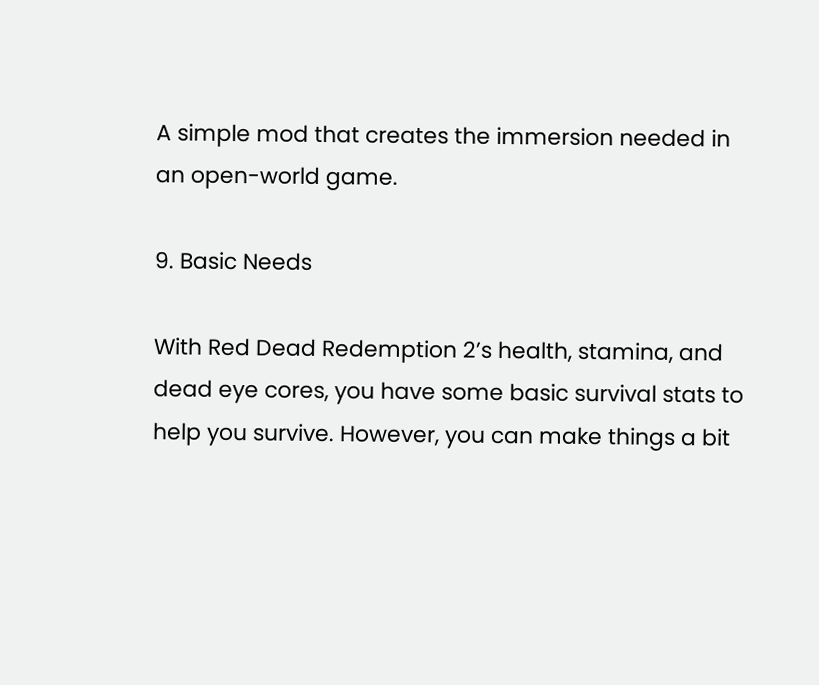A simple mod that creates the immersion needed in an open-world game.

9. Basic Needs

With Red Dead Redemption 2’s health, stamina, and dead eye cores, you have some basic survival stats to help you survive. However, you can make things a bit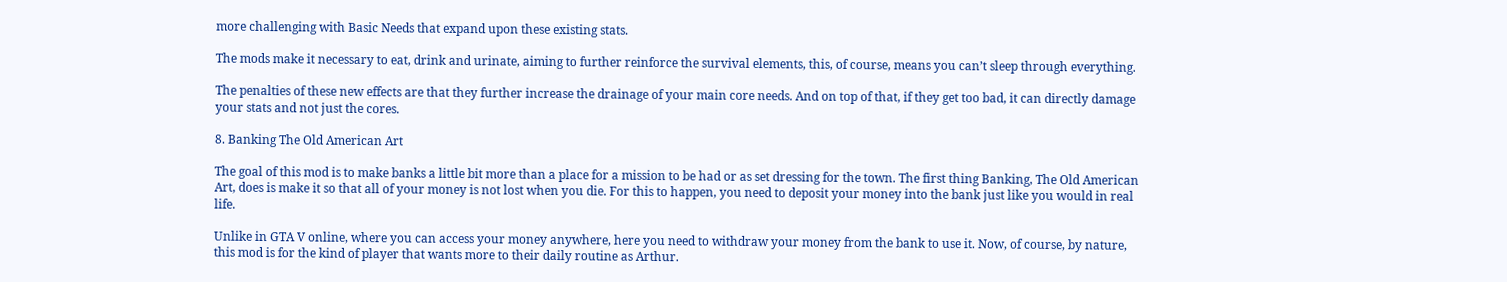more challenging with Basic Needs that expand upon these existing stats.

The mods make it necessary to eat, drink and urinate, aiming to further reinforce the survival elements, this, of course, means you can’t sleep through everything.

The penalties of these new effects are that they further increase the drainage of your main core needs. And on top of that, if they get too bad, it can directly damage your stats and not just the cores.

8. Banking The Old American Art

The goal of this mod is to make banks a little bit more than a place for a mission to be had or as set dressing for the town. The first thing Banking, The Old American Art, does is make it so that all of your money is not lost when you die. For this to happen, you need to deposit your money into the bank just like you would in real life.

Unlike in GTA V online, where you can access your money anywhere, here you need to withdraw your money from the bank to use it. Now, of course, by nature, this mod is for the kind of player that wants more to their daily routine as Arthur.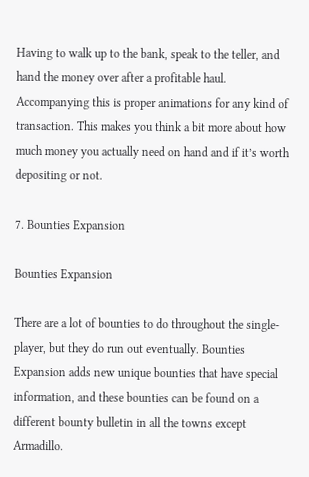Having to walk up to the bank, speak to the teller, and hand the money over after a profitable haul. Accompanying this is proper animations for any kind of transaction. This makes you think a bit more about how much money you actually need on hand and if it’s worth depositing or not.

7. Bounties Expansion

Bounties Expansion

There are a lot of bounties to do throughout the single-player, but they do run out eventually. Bounties Expansion adds new unique bounties that have special information, and these bounties can be found on a different bounty bulletin in all the towns except Armadillo.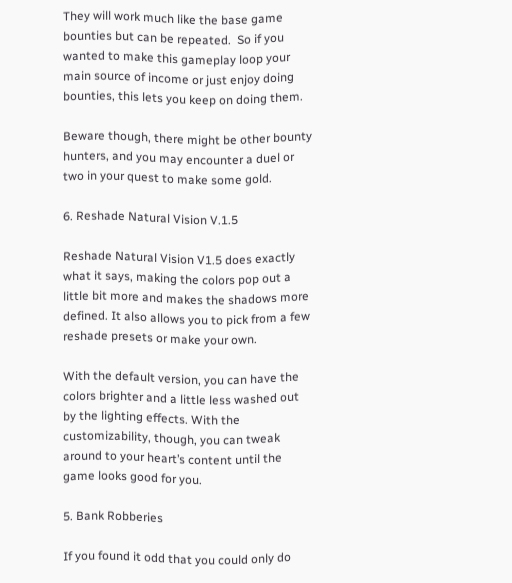They will work much like the base game bounties but can be repeated.  So if you wanted to make this gameplay loop your main source of income or just enjoy doing bounties, this lets you keep on doing them.

Beware though, there might be other bounty hunters, and you may encounter a duel or two in your quest to make some gold.

6. Reshade Natural Vision V.1.5

Reshade Natural Vision V1.5 does exactly what it says, making the colors pop out a little bit more and makes the shadows more defined. It also allows you to pick from a few reshade presets or make your own.

With the default version, you can have the colors brighter and a little less washed out by the lighting effects. With the customizability, though, you can tweak around to your heart’s content until the game looks good for you.

5. Bank Robberies

If you found it odd that you could only do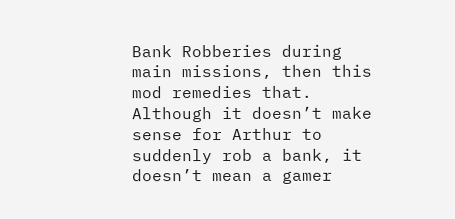Bank Robberies during main missions, then this mod remedies that. Although it doesn’t make sense for Arthur to suddenly rob a bank, it doesn’t mean a gamer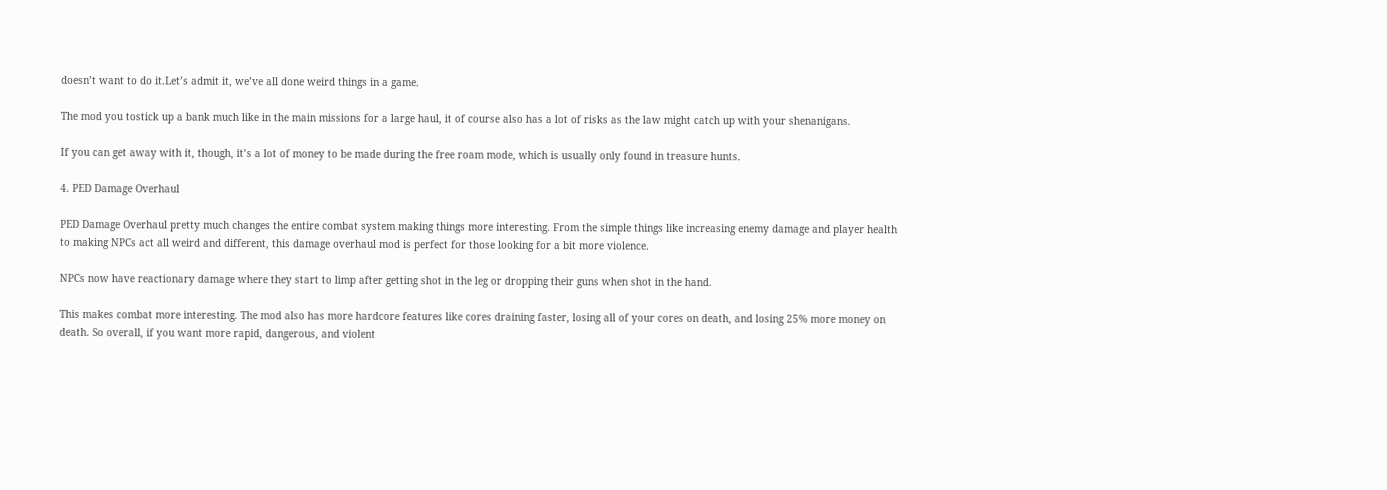doesn’t want to do it.Let’s admit it, we’ve all done weird things in a game.

The mod you tostick up a bank much like in the main missions for a large haul, it of course also has a lot of risks as the law might catch up with your shenanigans.

If you can get away with it, though, it’s a lot of money to be made during the free roam mode, which is usually only found in treasure hunts.

4. PED Damage Overhaul

PED Damage Overhaul pretty much changes the entire combat system making things more interesting. From the simple things like increasing enemy damage and player health to making NPCs act all weird and different, this damage overhaul mod is perfect for those looking for a bit more violence.

NPCs now have reactionary damage where they start to limp after getting shot in the leg or dropping their guns when shot in the hand.

This makes combat more interesting. The mod also has more hardcore features like cores draining faster, losing all of your cores on death, and losing 25% more money on death. So overall, if you want more rapid, dangerous, and violent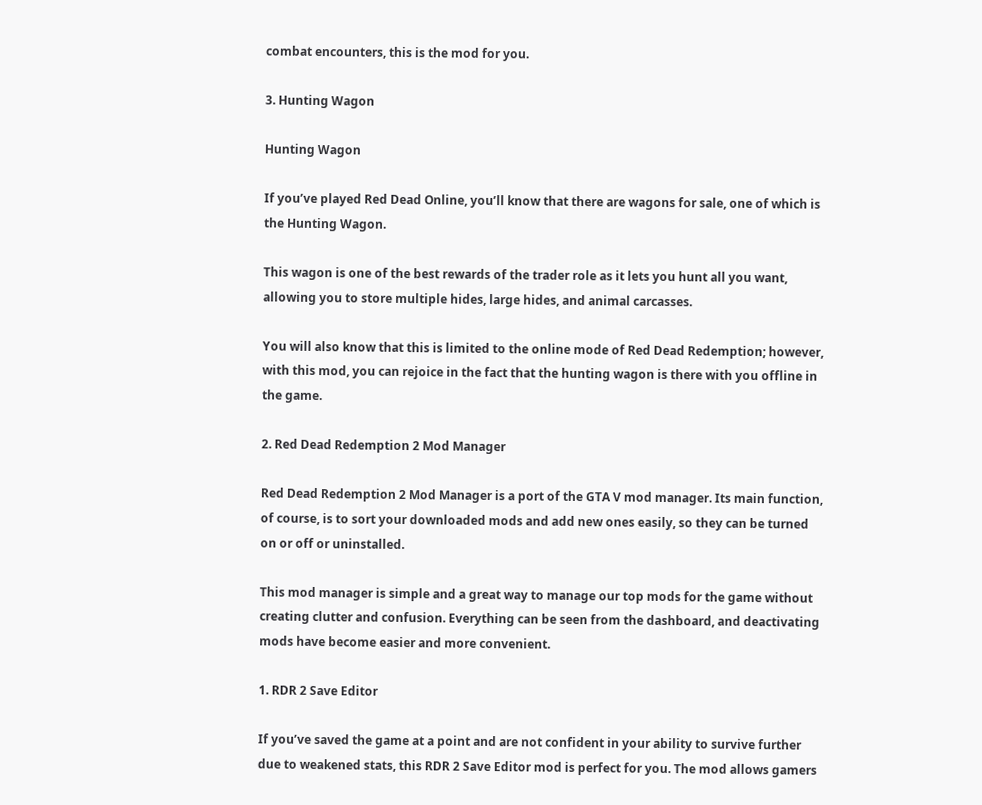combat encounters, this is the mod for you.

3. Hunting Wagon

Hunting Wagon

If you’ve played Red Dead Online, you’ll know that there are wagons for sale, one of which is the Hunting Wagon.

This wagon is one of the best rewards of the trader role as it lets you hunt all you want, allowing you to store multiple hides, large hides, and animal carcasses.

You will also know that this is limited to the online mode of Red Dead Redemption; however, with this mod, you can rejoice in the fact that the hunting wagon is there with you offline in the game.

2. Red Dead Redemption 2 Mod Manager

Red Dead Redemption 2 Mod Manager is a port of the GTA V mod manager. Its main function, of course, is to sort your downloaded mods and add new ones easily, so they can be turned on or off or uninstalled.

This mod manager is simple and a great way to manage our top mods for the game without creating clutter and confusion. Everything can be seen from the dashboard, and deactivating mods have become easier and more convenient.

1. RDR 2 Save Editor

If you’ve saved the game at a point and are not confident in your ability to survive further due to weakened stats, this RDR 2 Save Editor mod is perfect for you. The mod allows gamers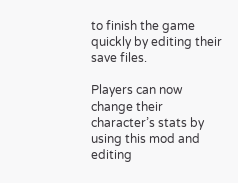to finish the game quickly by editing their save files.

Players can now change their character’s stats by using this mod and editing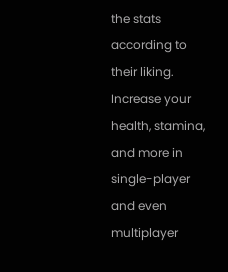the stats according to their liking. Increase your health, stamina, and more in single-player and even multiplayer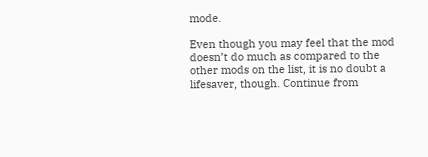mode.

Even though you may feel that the mod doesn’t do much as compared to the other mods on the list, it is no doubt a lifesaver, though. Continue from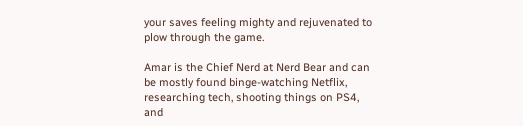your saves feeling mighty and rejuvenated to plow through the game.

Amar is the Chief Nerd at Nerd Bear and can be mostly found binge-watching Netflix, researching tech, shooting things on PS4, and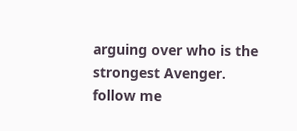arguing over who is the strongest Avenger.
follow me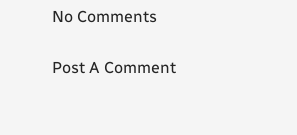No Comments

Post A Comment